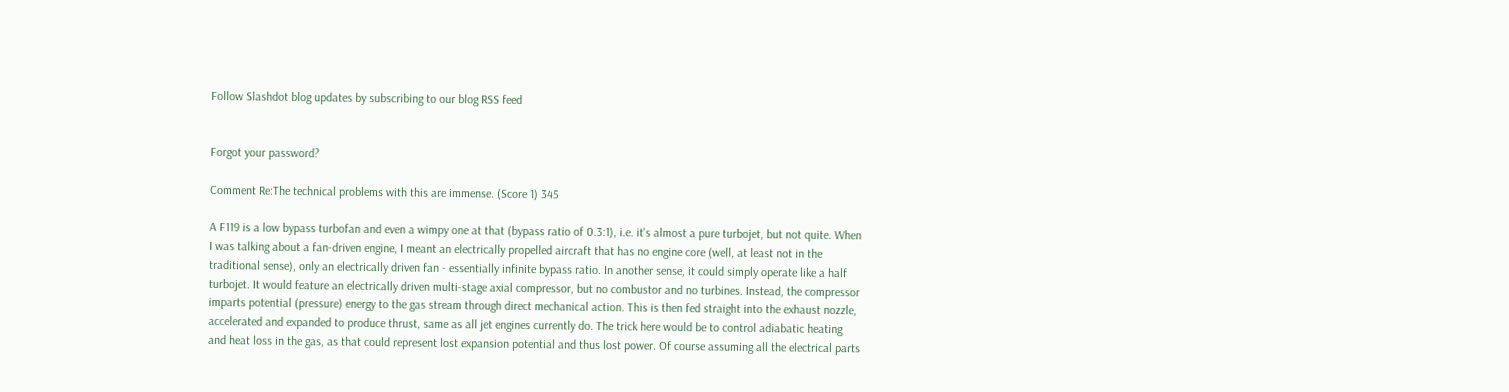Follow Slashdot blog updates by subscribing to our blog RSS feed


Forgot your password?

Comment Re:The technical problems with this are immense. (Score 1) 345

A F119 is a low bypass turbofan and even a wimpy one at that (bypass ratio of 0.3:1), i.e. it's almost a pure turbojet, but not quite. When I was talking about a fan-driven engine, I meant an electrically propelled aircraft that has no engine core (well, at least not in the traditional sense), only an electrically driven fan - essentially infinite bypass ratio. In another sense, it could simply operate like a half turbojet. It would feature an electrically driven multi-stage axial compressor, but no combustor and no turbines. Instead, the compressor imparts potential (pressure) energy to the gas stream through direct mechanical action. This is then fed straight into the exhaust nozzle, accelerated and expanded to produce thrust, same as all jet engines currently do. The trick here would be to control adiabatic heating and heat loss in the gas, as that could represent lost expansion potential and thus lost power. Of course assuming all the electrical parts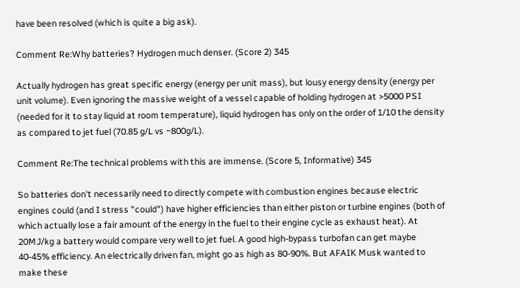have been resolved (which is quite a big ask).

Comment Re:Why batteries? Hydrogen much denser. (Score 2) 345

Actually hydrogen has great specific energy (energy per unit mass), but lousy energy density (energy per unit volume). Even ignoring the massive weight of a vessel capable of holding hydrogen at >5000 PSI (needed for it to stay liquid at room temperature), liquid hydrogen has only on the order of 1/10 the density as compared to jet fuel (70.85 g/L vs ~800g/L).

Comment Re:The technical problems with this are immense. (Score 5, Informative) 345

So batteries don't necessarily need to directly compete with combustion engines because electric engines could (and I stress "could") have higher efficiencies than either piston or turbine engines (both of which actually lose a fair amount of the energy in the fuel to their engine cycle as exhaust heat). At 20MJ/kg a battery would compare very well to jet fuel. A good high-bypass turbofan can get maybe 40-45% efficiency. An electrically driven fan, might go as high as 80-90%. But AFAIK Musk wanted to make these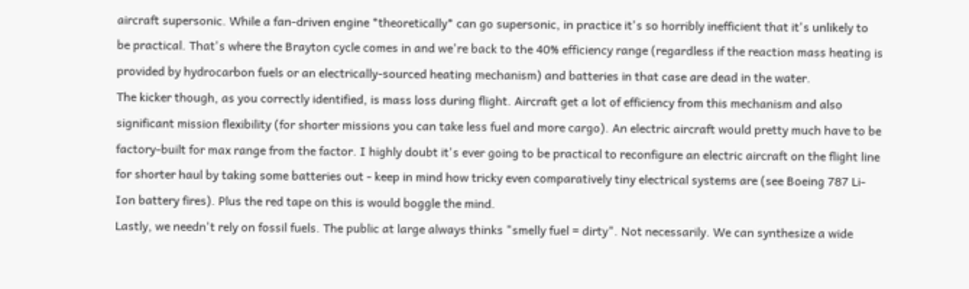aircraft supersonic. While a fan-driven engine *theoretically* can go supersonic, in practice it's so horribly inefficient that it's unlikely to be practical. That's where the Brayton cycle comes in and we're back to the 40% efficiency range (regardless if the reaction mass heating is provided by hydrocarbon fuels or an electrically-sourced heating mechanism) and batteries in that case are dead in the water.
The kicker though, as you correctly identified, is mass loss during flight. Aircraft get a lot of efficiency from this mechanism and also significant mission flexibility (for shorter missions you can take less fuel and more cargo). An electric aircraft would pretty much have to be factory-built for max range from the factor. I highly doubt it's ever going to be practical to reconfigure an electric aircraft on the flight line for shorter haul by taking some batteries out - keep in mind how tricky even comparatively tiny electrical systems are (see Boeing 787 Li-Ion battery fires). Plus the red tape on this is would boggle the mind.
Lastly, we needn't rely on fossil fuels. The public at large always thinks "smelly fuel = dirty". Not necessarily. We can synthesize a wide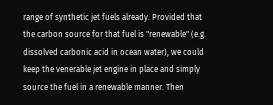range of synthetic jet fuels already. Provided that the carbon source for that fuel is "renewable" (e.g. dissolved carbonic acid in ocean water), we could keep the venerable jet engine in place and simply source the fuel in a renewable manner. Then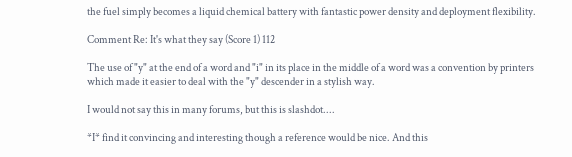the fuel simply becomes a liquid chemical battery with fantastic power density and deployment flexibility.

Comment Re: It's what they say (Score 1) 112

The use of "y" at the end of a word and "i" in its place in the middle of a word was a convention by printers which made it easier to deal with the "y" descender in a stylish way.

I would not say this in many forums, but this is slashdot....

*I* find it convincing and interesting though a reference would be nice. And this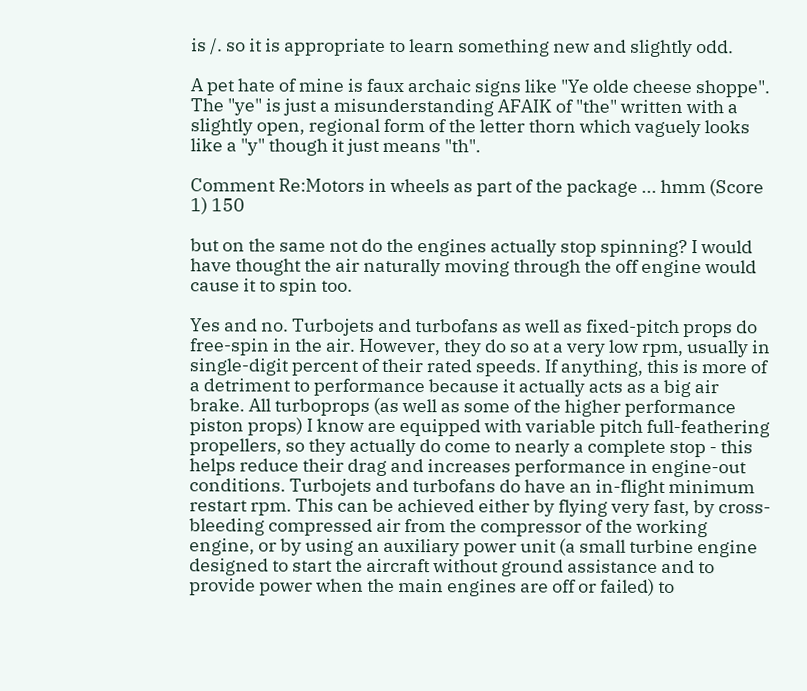is /. so it is appropriate to learn something new and slightly odd.

A pet hate of mine is faux archaic signs like "Ye olde cheese shoppe". The "ye" is just a misunderstanding AFAIK of "the" written with a slightly open, regional form of the letter thorn which vaguely looks like a "y" though it just means "th".

Comment Re:Motors in wheels as part of the package ... hmm (Score 1) 150

but on the same not do the engines actually stop spinning? I would have thought the air naturally moving through the off engine would cause it to spin too.

Yes and no. Turbojets and turbofans as well as fixed-pitch props do free-spin in the air. However, they do so at a very low rpm, usually in single-digit percent of their rated speeds. If anything, this is more of a detriment to performance because it actually acts as a big air brake. All turboprops (as well as some of the higher performance piston props) I know are equipped with variable pitch full-feathering propellers, so they actually do come to nearly a complete stop - this helps reduce their drag and increases performance in engine-out conditions. Turbojets and turbofans do have an in-flight minimum restart rpm. This can be achieved either by flying very fast, by cross-bleeding compressed air from the compressor of the working engine, or by using an auxiliary power unit (a small turbine engine designed to start the aircraft without ground assistance and to provide power when the main engines are off or failed) to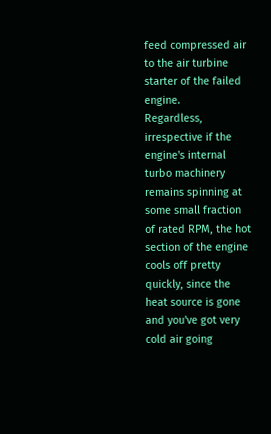feed compressed air to the air turbine starter of the failed engine.
Regardless, irrespective if the engine's internal turbo machinery remains spinning at some small fraction of rated RPM, the hot section of the engine cools off pretty quickly, since the heat source is gone and you've got very cold air going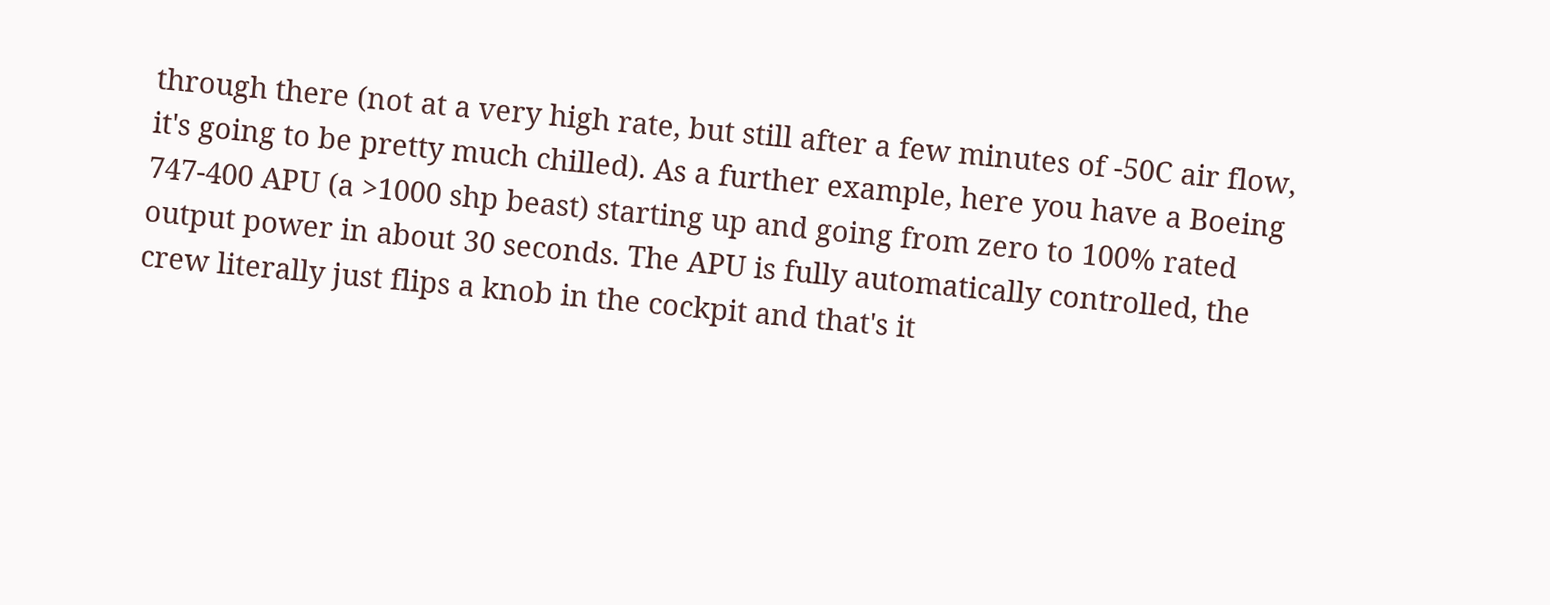through there (not at a very high rate, but still after a few minutes of -50C air flow, it's going to be pretty much chilled). As a further example, here you have a Boeing 747-400 APU (a >1000 shp beast) starting up and going from zero to 100% rated output power in about 30 seconds. The APU is fully automatically controlled, the crew literally just flips a knob in the cockpit and that's it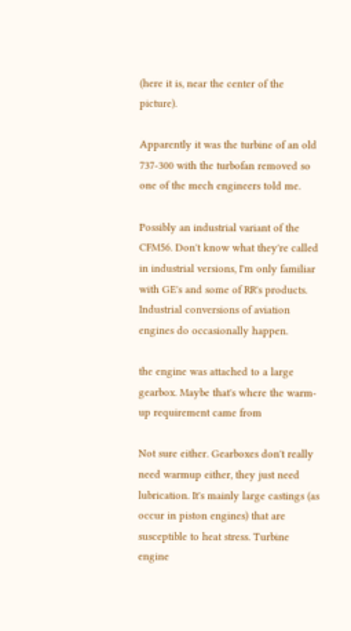(here it is, near the center of the picture).

Apparently it was the turbine of an old 737-300 with the turbofan removed so one of the mech engineers told me.

Possibly an industrial variant of the CFM56. Don't know what they're called in industrial versions, I'm only familiar with GE's and some of RR's products. Industrial conversions of aviation engines do occasionally happen.

the engine was attached to a large gearbox. Maybe that's where the warm-up requirement came from

Not sure either. Gearboxes don't really need warmup either, they just need lubrication. It's mainly large castings (as occur in piston engines) that are susceptible to heat stress. Turbine engine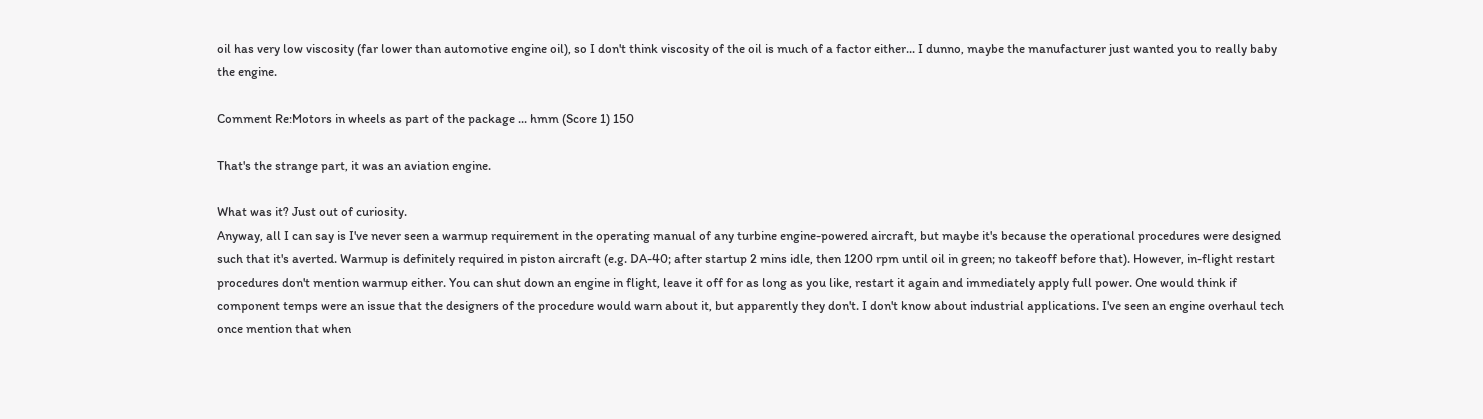oil has very low viscosity (far lower than automotive engine oil), so I don't think viscosity of the oil is much of a factor either... I dunno, maybe the manufacturer just wanted you to really baby the engine.

Comment Re:Motors in wheels as part of the package ... hmm (Score 1) 150

That's the strange part, it was an aviation engine.

What was it? Just out of curiosity.
Anyway, all I can say is I've never seen a warmup requirement in the operating manual of any turbine engine-powered aircraft, but maybe it's because the operational procedures were designed such that it's averted. Warmup is definitely required in piston aircraft (e.g. DA-40; after startup 2 mins idle, then 1200 rpm until oil in green; no takeoff before that). However, in-flight restart procedures don't mention warmup either. You can shut down an engine in flight, leave it off for as long as you like, restart it again and immediately apply full power. One would think if component temps were an issue that the designers of the procedure would warn about it, but apparently they don't. I don't know about industrial applications. I've seen an engine overhaul tech once mention that when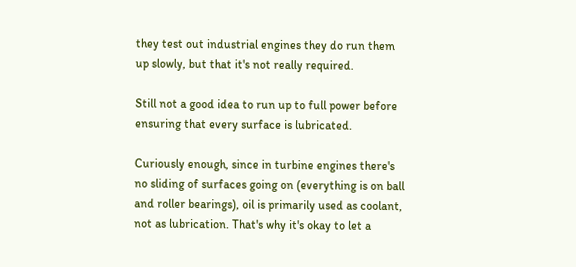they test out industrial engines they do run them up slowly, but that it's not really required.

Still not a good idea to run up to full power before ensuring that every surface is lubricated.

Curiously enough, since in turbine engines there's no sliding of surfaces going on (everything is on ball and roller bearings), oil is primarily used as coolant, not as lubrication. That's why it's okay to let a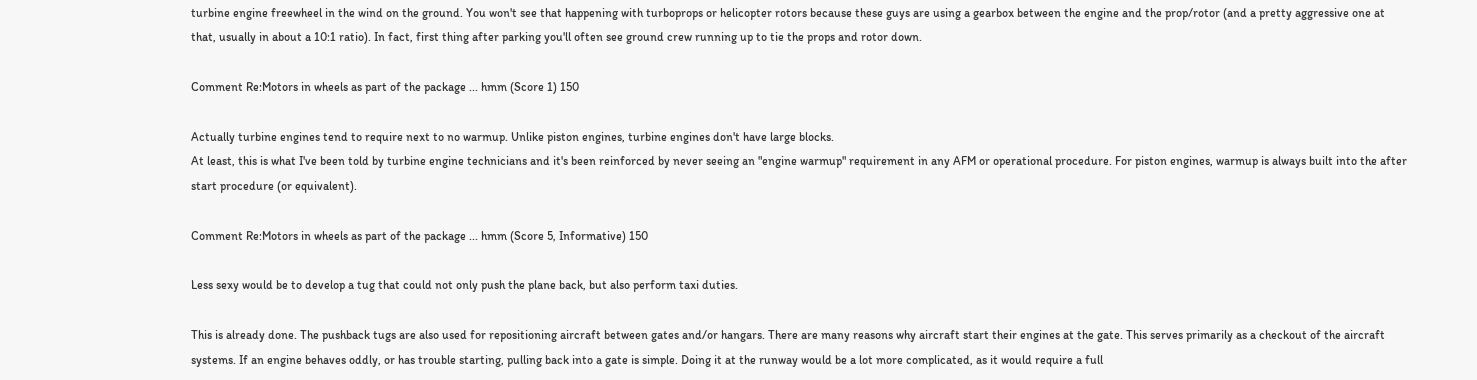turbine engine freewheel in the wind on the ground. You won't see that happening with turboprops or helicopter rotors because these guys are using a gearbox between the engine and the prop/rotor (and a pretty aggressive one at that, usually in about a 10:1 ratio). In fact, first thing after parking you'll often see ground crew running up to tie the props and rotor down.

Comment Re:Motors in wheels as part of the package ... hmm (Score 1) 150

Actually turbine engines tend to require next to no warmup. Unlike piston engines, turbine engines don't have large blocks.
At least, this is what I've been told by turbine engine technicians and it's been reinforced by never seeing an "engine warmup" requirement in any AFM or operational procedure. For piston engines, warmup is always built into the after start procedure (or equivalent).

Comment Re:Motors in wheels as part of the package ... hmm (Score 5, Informative) 150

Less sexy would be to develop a tug that could not only push the plane back, but also perform taxi duties.

This is already done. The pushback tugs are also used for repositioning aircraft between gates and/or hangars. There are many reasons why aircraft start their engines at the gate. This serves primarily as a checkout of the aircraft systems. If an engine behaves oddly, or has trouble starting, pulling back into a gate is simple. Doing it at the runway would be a lot more complicated, as it would require a full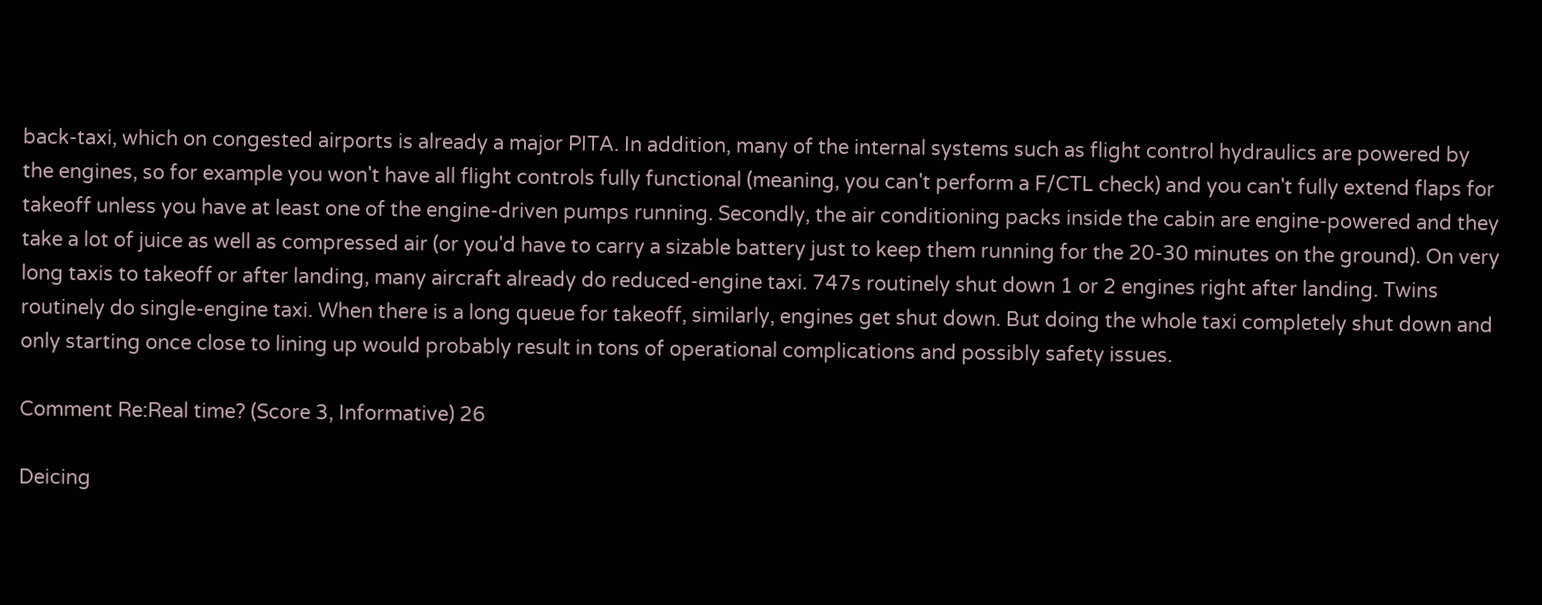back-taxi, which on congested airports is already a major PITA. In addition, many of the internal systems such as flight control hydraulics are powered by the engines, so for example you won't have all flight controls fully functional (meaning, you can't perform a F/CTL check) and you can't fully extend flaps for takeoff unless you have at least one of the engine-driven pumps running. Secondly, the air conditioning packs inside the cabin are engine-powered and they take a lot of juice as well as compressed air (or you'd have to carry a sizable battery just to keep them running for the 20-30 minutes on the ground). On very long taxis to takeoff or after landing, many aircraft already do reduced-engine taxi. 747s routinely shut down 1 or 2 engines right after landing. Twins routinely do single-engine taxi. When there is a long queue for takeoff, similarly, engines get shut down. But doing the whole taxi completely shut down and only starting once close to lining up would probably result in tons of operational complications and possibly safety issues.

Comment Re:Real time? (Score 3, Informative) 26

Deicing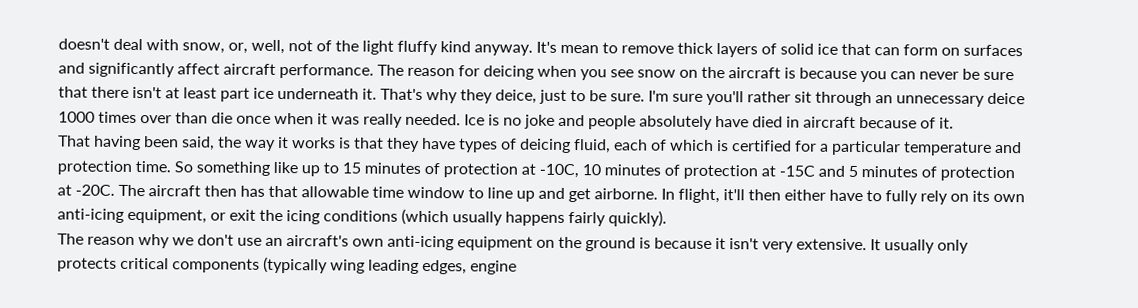doesn't deal with snow, or, well, not of the light fluffy kind anyway. It's mean to remove thick layers of solid ice that can form on surfaces and significantly affect aircraft performance. The reason for deicing when you see snow on the aircraft is because you can never be sure that there isn't at least part ice underneath it. That's why they deice, just to be sure. I'm sure you'll rather sit through an unnecessary deice 1000 times over than die once when it was really needed. Ice is no joke and people absolutely have died in aircraft because of it.
That having been said, the way it works is that they have types of deicing fluid, each of which is certified for a particular temperature and protection time. So something like up to 15 minutes of protection at -10C, 10 minutes of protection at -15C and 5 minutes of protection at -20C. The aircraft then has that allowable time window to line up and get airborne. In flight, it'll then either have to fully rely on its own anti-icing equipment, or exit the icing conditions (which usually happens fairly quickly).
The reason why we don't use an aircraft's own anti-icing equipment on the ground is because it isn't very extensive. It usually only protects critical components (typically wing leading edges, engine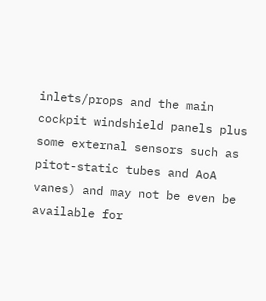inlets/props and the main cockpit windshield panels plus some external sensors such as pitot-static tubes and AoA vanes) and may not be even be available for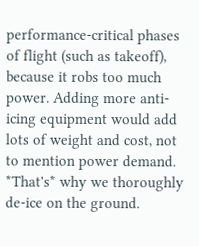performance-critical phases of flight (such as takeoff), because it robs too much power. Adding more anti-icing equipment would add lots of weight and cost, not to mention power demand. *That's* why we thoroughly de-ice on the ground.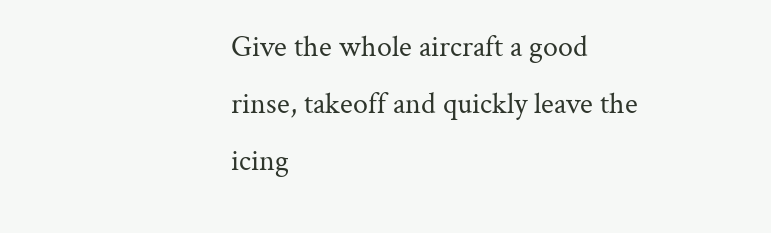Give the whole aircraft a good rinse, takeoff and quickly leave the icing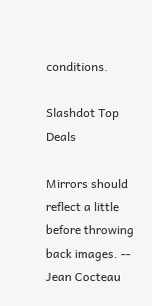conditions.

Slashdot Top Deals

Mirrors should reflect a little before throwing back images. -- Jean Cocteau